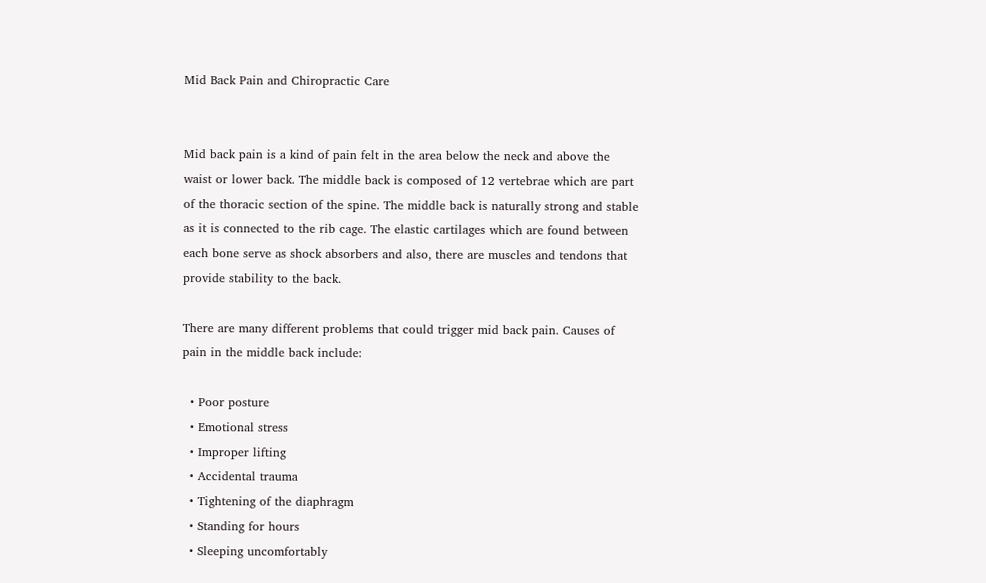Mid Back Pain and Chiropractic Care


Mid back pain is a kind of pain felt in the area below the neck and above the waist or lower back. The middle back is composed of 12 vertebrae which are part of the thoracic section of the spine. The middle back is naturally strong and stable as it is connected to the rib cage. The elastic cartilages which are found between each bone serve as shock absorbers and also, there are muscles and tendons that provide stability to the back.

There are many different problems that could trigger mid back pain. Causes of pain in the middle back include:

  • Poor posture
  • Emotional stress
  • Improper lifting
  • Accidental trauma
  • Tightening of the diaphragm
  • Standing for hours
  • Sleeping uncomfortably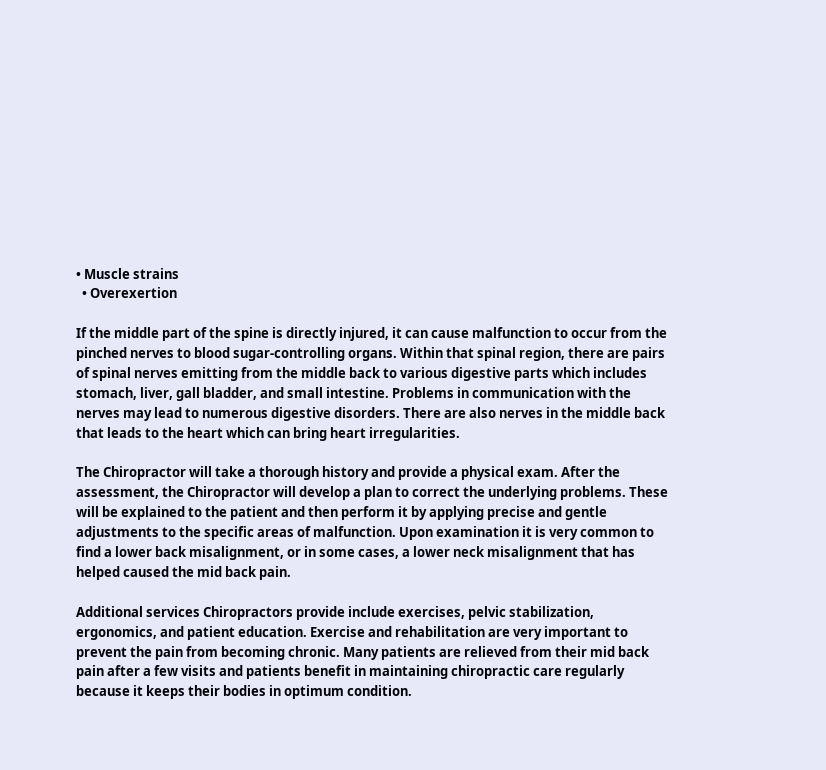• Muscle strains
  • Overexertion

If the middle part of the spine is directly injured, it can cause malfunction to occur from the pinched nerves to blood sugar-controlling organs. Within that spinal region, there are pairs of spinal nerves emitting from the middle back to various digestive parts which includes stomach, liver, gall bladder, and small intestine. Problems in communication with the nerves may lead to numerous digestive disorders. There are also nerves in the middle back that leads to the heart which can bring heart irregularities.

The Chiropractor will take a thorough history and provide a physical exam. After the assessment, the Chiropractor will develop a plan to correct the underlying problems. These will be explained to the patient and then perform it by applying precise and gentle adjustments to the specific areas of malfunction. Upon examination it is very common to find a lower back misalignment, or in some cases, a lower neck misalignment that has helped caused the mid back pain.

Additional services Chiropractors provide include exercises, pelvic stabilization, ergonomics, and patient education. Exercise and rehabilitation are very important to prevent the pain from becoming chronic. Many patients are relieved from their mid back pain after a few visits and patients benefit in maintaining chiropractic care regularly because it keeps their bodies in optimum condition.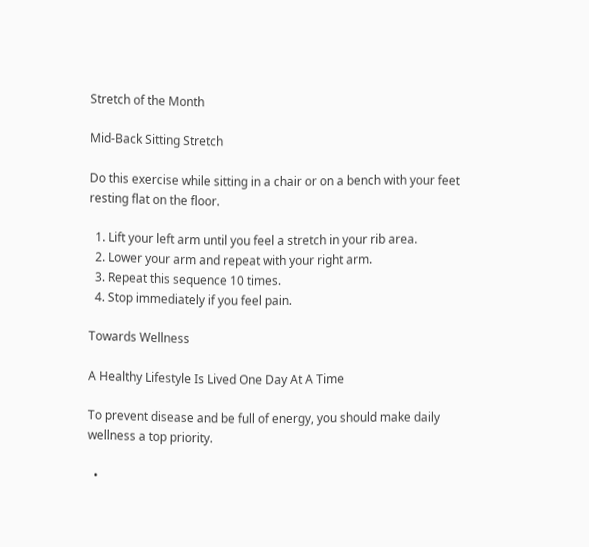Stretch of the Month

Mid-Back Sitting Stretch

Do this exercise while sitting in a chair or on a bench with your feet resting flat on the floor.

  1. Lift your left arm until you feel a stretch in your rib area.
  2. Lower your arm and repeat with your right arm.
  3. Repeat this sequence 10 times.
  4. Stop immediately if you feel pain.

Towards Wellness

A Healthy Lifestyle Is Lived One Day At A Time

To prevent disease and be full of energy, you should make daily wellness a top priority.

  •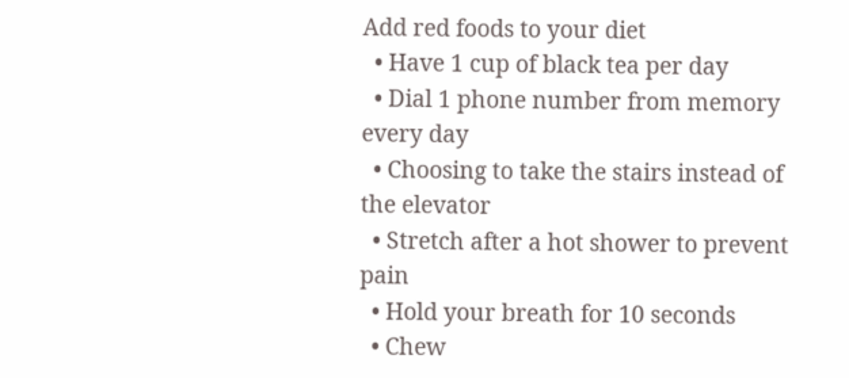Add red foods to your diet
  • Have 1 cup of black tea per day
  • Dial 1 phone number from memory every day
  • Choosing to take the stairs instead of the elevator
  • Stretch after a hot shower to prevent pain
  • Hold your breath for 10 seconds
  • Chew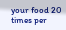your food 20 times per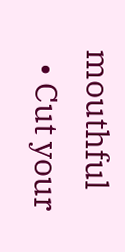mouthful
  • Cut your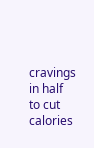cravings in half to cut calories